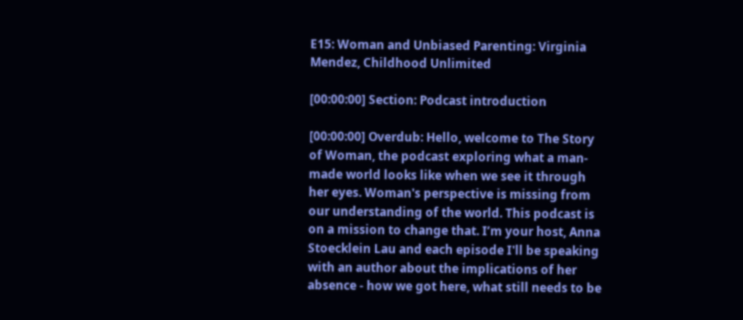E15: Woman and Unbiased Parenting: Virginia Mendez, Childhood Unlimited

[00:00:00] Section: Podcast introduction

[00:00:00] Overdub: Hello, welcome to The Story of Woman, the podcast exploring what a man-made world looks like when we see it through her eyes. Woman's perspective is missing from our understanding of the world. This podcast is on a mission to change that. I’m your host, Anna Stoecklein Lau and each episode I'll be speaking with an author about the implications of her absence - how we got here, what still needs to be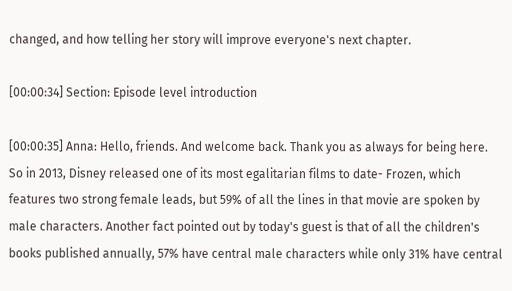changed, and how telling her story will improve everyone's next chapter.

[00:00:34] Section: Episode level introduction

[00:00:35] Anna: Hello, friends. And welcome back. Thank you as always for being here. So in 2013, Disney released one of its most egalitarian films to date- Frozen, which features two strong female leads, but 59% of all the lines in that movie are spoken by male characters. Another fact pointed out by today's guest is that of all the children's books published annually, 57% have central male characters while only 31% have central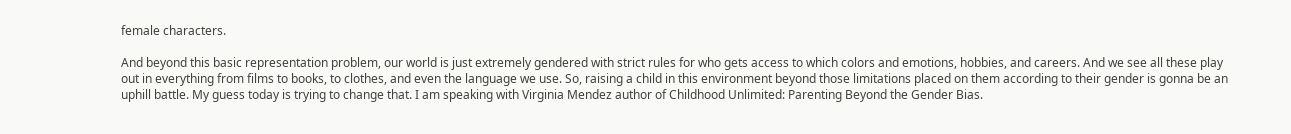female characters.

And beyond this basic representation problem, our world is just extremely gendered with strict rules for who gets access to which colors and emotions, hobbies, and careers. And we see all these play out in everything from films to books, to clothes, and even the language we use. So, raising a child in this environment beyond those limitations placed on them according to their gender is gonna be an uphill battle. My guess today is trying to change that. I am speaking with Virginia Mendez author of Childhood Unlimited: Parenting Beyond the Gender Bias.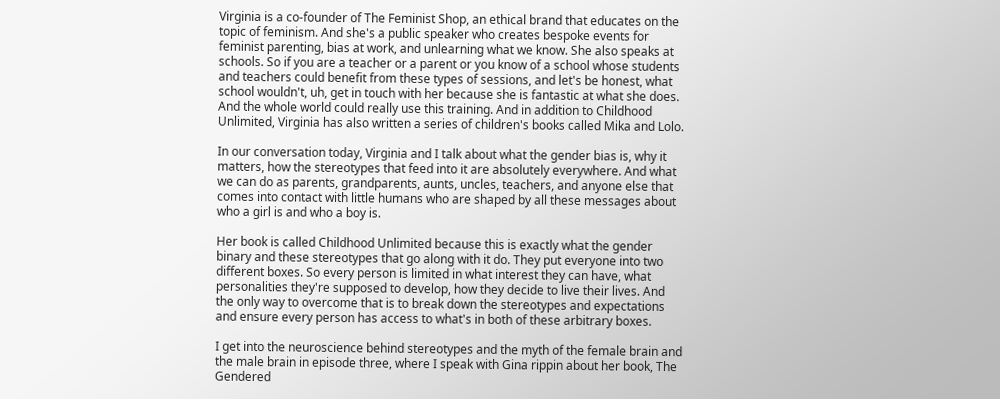Virginia is a co-founder of The Feminist Shop, an ethical brand that educates on the topic of feminism. And she's a public speaker who creates bespoke events for feminist parenting, bias at work, and unlearning what we know. She also speaks at schools. So if you are a teacher or a parent or you know of a school whose students and teachers could benefit from these types of sessions, and let's be honest, what school wouldn't, uh, get in touch with her because she is fantastic at what she does. And the whole world could really use this training. And in addition to Childhood Unlimited, Virginia has also written a series of children's books called Mika and Lolo.

In our conversation today, Virginia and I talk about what the gender bias is, why it matters, how the stereotypes that feed into it are absolutely everywhere. And what we can do as parents, grandparents, aunts, uncles, teachers, and anyone else that comes into contact with little humans who are shaped by all these messages about who a girl is and who a boy is.

Her book is called Childhood Unlimited because this is exactly what the gender binary and these stereotypes that go along with it do. They put everyone into two different boxes. So every person is limited in what interest they can have, what personalities they're supposed to develop, how they decide to live their lives. And the only way to overcome that is to break down the stereotypes and expectations and ensure every person has access to what's in both of these arbitrary boxes.

I get into the neuroscience behind stereotypes and the myth of the female brain and the male brain in episode three, where I speak with Gina rippin about her book, The Gendered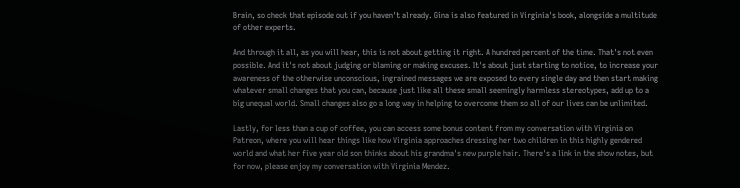Brain, so check that episode out if you haven't already. Gina is also featured in Virginia's book, alongside a multitude of other experts.

And through it all, as you will hear, this is not about getting it right. A hundred percent of the time. That's not even possible. And it's not about judging or blaming or making excuses. It's about just starting to notice, to increase your awareness of the otherwise unconscious, ingrained messages we are exposed to every single day and then start making whatever small changes that you can, because just like all these small seemingly harmless stereotypes, add up to a big unequal world. Small changes also go a long way in helping to overcome them so all of our lives can be unlimited.

Lastly, for less than a cup of coffee, you can access some bonus content from my conversation with Virginia on Patreon, where you will hear things like how Virginia approaches dressing her two children in this highly gendered world and what her five year old son thinks about his grandma's new purple hair. There's a link in the show notes, but for now, please enjoy my conversation with Virginia Mendez.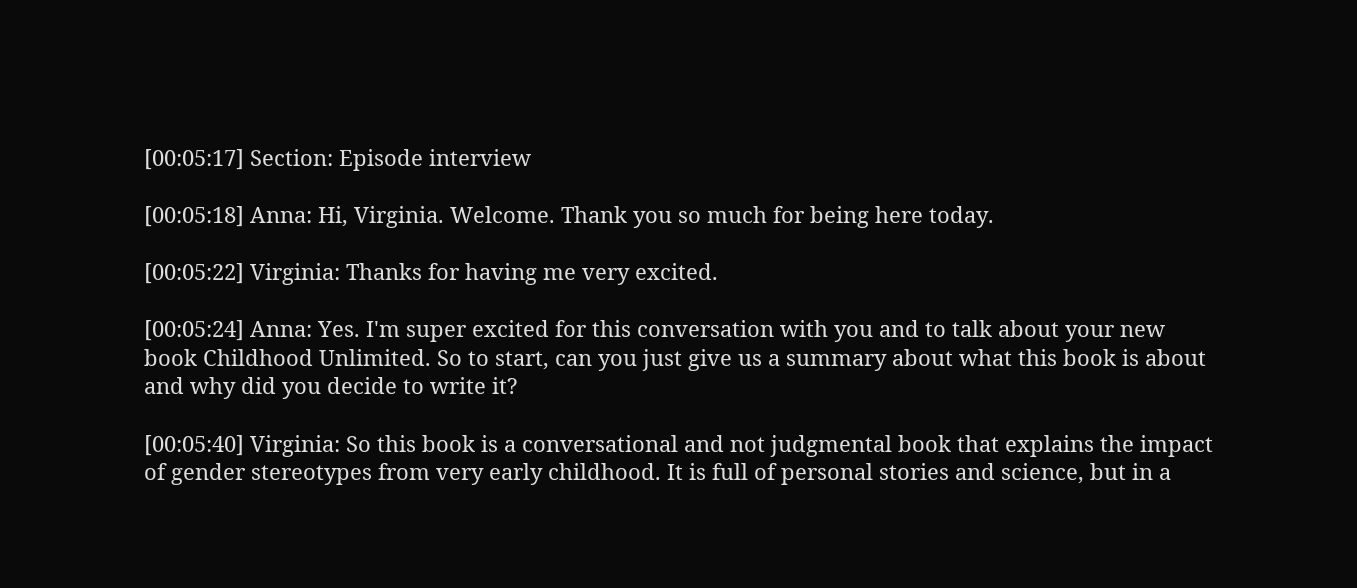[00:05:17] Section: Episode interview

[00:05:18] Anna: Hi, Virginia. Welcome. Thank you so much for being here today.

[00:05:22] Virginia: Thanks for having me very excited.

[00:05:24] Anna: Yes. I'm super excited for this conversation with you and to talk about your new book Childhood Unlimited. So to start, can you just give us a summary about what this book is about and why did you decide to write it?

[00:05:40] Virginia: So this book is a conversational and not judgmental book that explains the impact of gender stereotypes from very early childhood. It is full of personal stories and science, but in a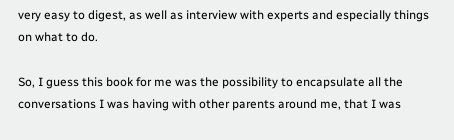very easy to digest, as well as interview with experts and especially things on what to do.

So, I guess this book for me was the possibility to encapsulate all the conversations I was having with other parents around me, that I was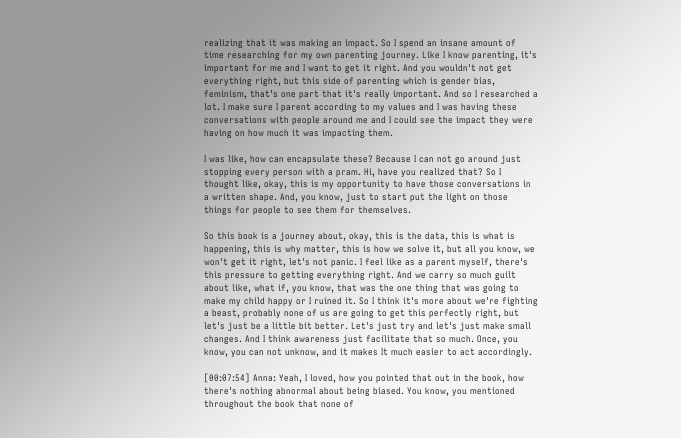realizing that it was making an impact. So I spend an insane amount of time researching for my own parenting journey. Like I know parenting, it's important for me and I want to get it right. And you wouldn't not get everything right, but this side of parenting which is gender bias, feminism, that's one part that it's really important. And so I researched a lot. I make sure I parent according to my values and I was having these conversations with people around me and I could see the impact they were having on how much it was impacting them.

I was like, how can encapsulate these? Because I can not go around just stopping every person with a pram. Hi, have you realized that? So I thought like, okay, this is my opportunity to have those conversations in a written shape. And, you know, just to start put the light on those things for people to see them for themselves.

So this book is a journey about, okay, this is the data, this is what is happening, this is why matter, this is how we solve it, but all you know, we won't get it right, let's not panic. I feel like as a parent myself, there's this pressure to getting everything right. And we carry so much guilt about like, what if, you know, that was the one thing that was going to make my child happy or I ruined it. So I think it's more about we're fighting a beast, probably none of us are going to get this perfectly right, but let's just be a little bit better. Let's just try and let's just make small changes. And I think awareness just facilitate that so much. Once, you know, you can not unknow, and it makes It much easier to act accordingly.

[00:07:54] Anna: Yeah, I loved, how you pointed that out in the book, how there's nothing abnormal about being biased. You know, you mentioned throughout the book that none of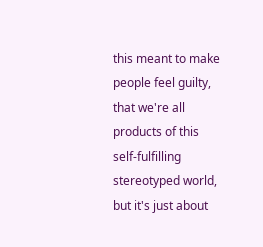this meant to make people feel guilty, that we're all products of this self-fulfilling stereotyped world, but it's just about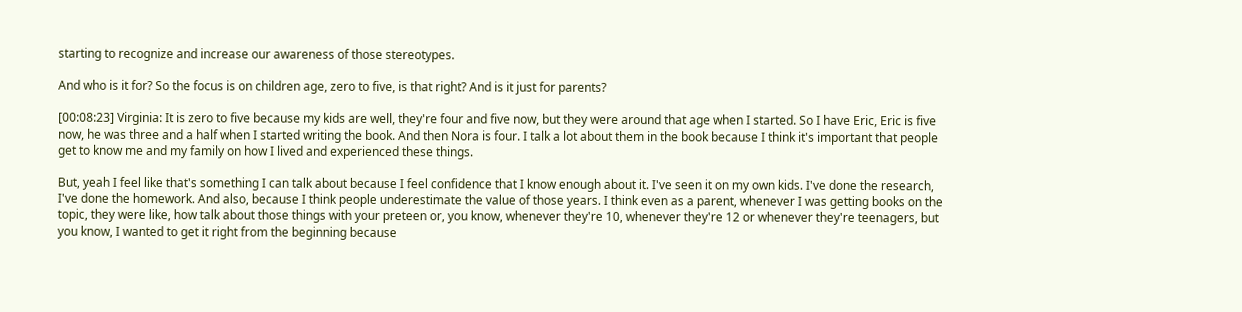starting to recognize and increase our awareness of those stereotypes.

And who is it for? So the focus is on children age, zero to five, is that right? And is it just for parents?

[00:08:23] Virginia: It is zero to five because my kids are well, they're four and five now, but they were around that age when I started. So I have Eric, Eric is five now, he was three and a half when I started writing the book. And then Nora is four. I talk a lot about them in the book because I think it's important that people get to know me and my family on how I lived and experienced these things.

But, yeah I feel like that's something I can talk about because I feel confidence that I know enough about it. I've seen it on my own kids. I've done the research, I've done the homework. And also, because I think people underestimate the value of those years. I think even as a parent, whenever I was getting books on the topic, they were like, how talk about those things with your preteen or, you know, whenever they're 10, whenever they're 12 or whenever they're teenagers, but you know, I wanted to get it right from the beginning because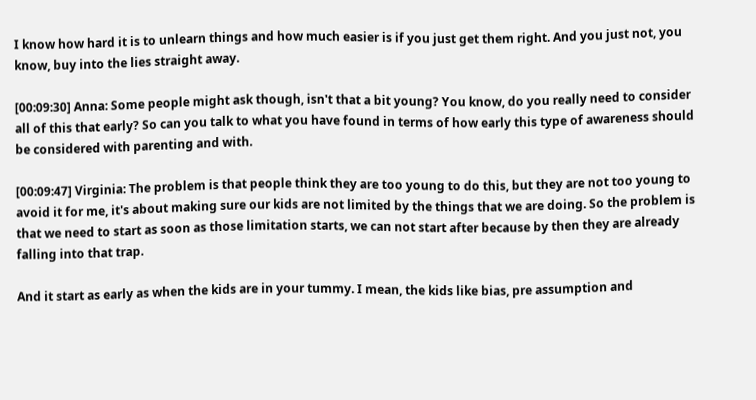I know how hard it is to unlearn things and how much easier is if you just get them right. And you just not, you know, buy into the lies straight away.

[00:09:30] Anna: Some people might ask though, isn't that a bit young? You know, do you really need to consider all of this that early? So can you talk to what you have found in terms of how early this type of awareness should be considered with parenting and with.

[00:09:47] Virginia: The problem is that people think they are too young to do this, but they are not too young to avoid it for me, it's about making sure our kids are not limited by the things that we are doing. So the problem is that we need to start as soon as those limitation starts, we can not start after because by then they are already falling into that trap.

And it start as early as when the kids are in your tummy. I mean, the kids like bias, pre assumption and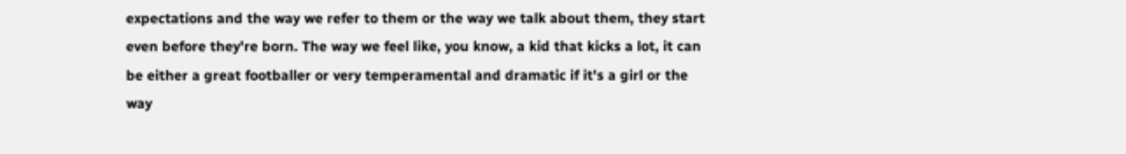expectations and the way we refer to them or the way we talk about them, they start even before they're born. The way we feel like, you know, a kid that kicks a lot, it can be either a great footballer or very temperamental and dramatic if it's a girl or the way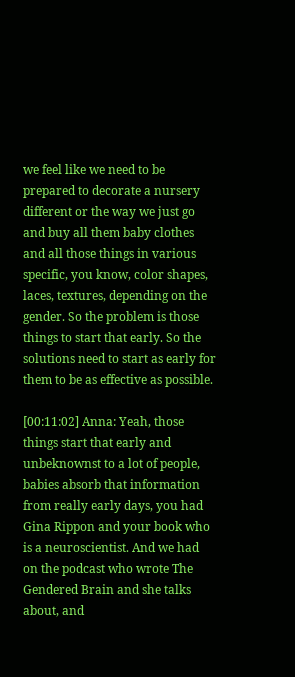we feel like we need to be prepared to decorate a nursery different or the way we just go and buy all them baby clothes and all those things in various specific, you know, color shapes, laces, textures, depending on the gender. So the problem is those things to start that early. So the solutions need to start as early for them to be as effective as possible.

[00:11:02] Anna: Yeah, those things start that early and unbeknownst to a lot of people, babies absorb that information from really early days, you had Gina Rippon and your book who is a neuroscientist. And we had on the podcast who wrote The Gendered Brain and she talks about, and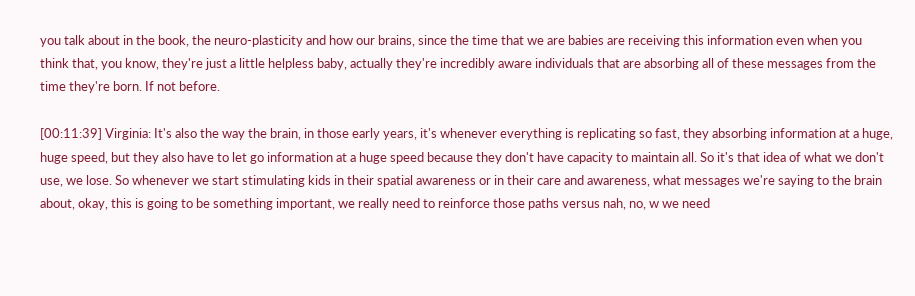you talk about in the book, the neuro-plasticity and how our brains, since the time that we are babies are receiving this information even when you think that, you know, they're just a little helpless baby, actually they're incredibly aware individuals that are absorbing all of these messages from the time they're born. If not before.

[00:11:39] Virginia: It's also the way the brain, in those early years, it's whenever everything is replicating so fast, they absorbing information at a huge, huge speed, but they also have to let go information at a huge speed because they don't have capacity to maintain all. So it's that idea of what we don't use, we lose. So whenever we start stimulating kids in their spatial awareness or in their care and awareness, what messages we're saying to the brain about, okay, this is going to be something important, we really need to reinforce those paths versus nah, no, w we need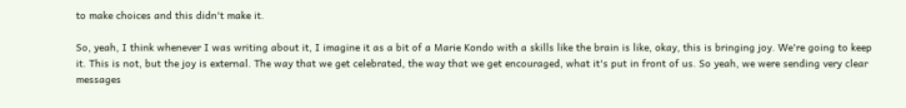to make choices and this didn't make it.

So, yeah, I think whenever I was writing about it, I imagine it as a bit of a Marie Kondo with a skills like the brain is like, okay, this is bringing joy. We're going to keep it. This is not, but the joy is external. The way that we get celebrated, the way that we get encouraged, what it's put in front of us. So yeah, we were sending very clear messages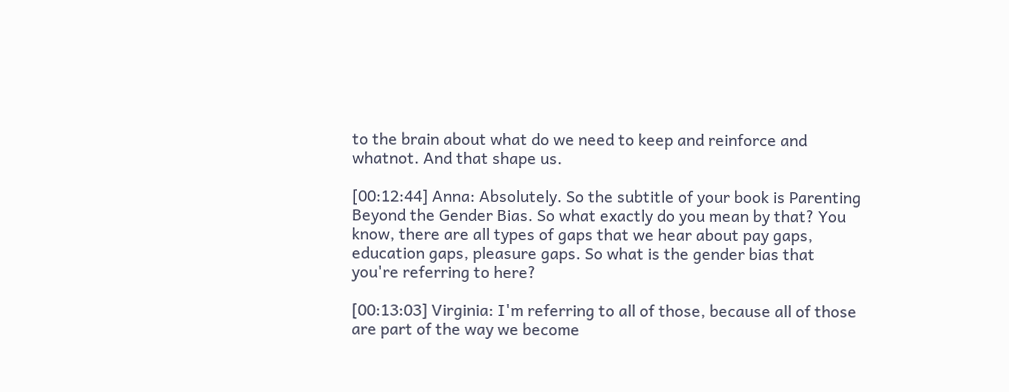to the brain about what do we need to keep and reinforce and whatnot. And that shape us.

[00:12:44] Anna: Absolutely. So the subtitle of your book is Parenting Beyond the Gender Bias. So what exactly do you mean by that? You know, there are all types of gaps that we hear about pay gaps, education gaps, pleasure gaps. So what is the gender bias that you're referring to here?

[00:13:03] Virginia: I'm referring to all of those, because all of those are part of the way we become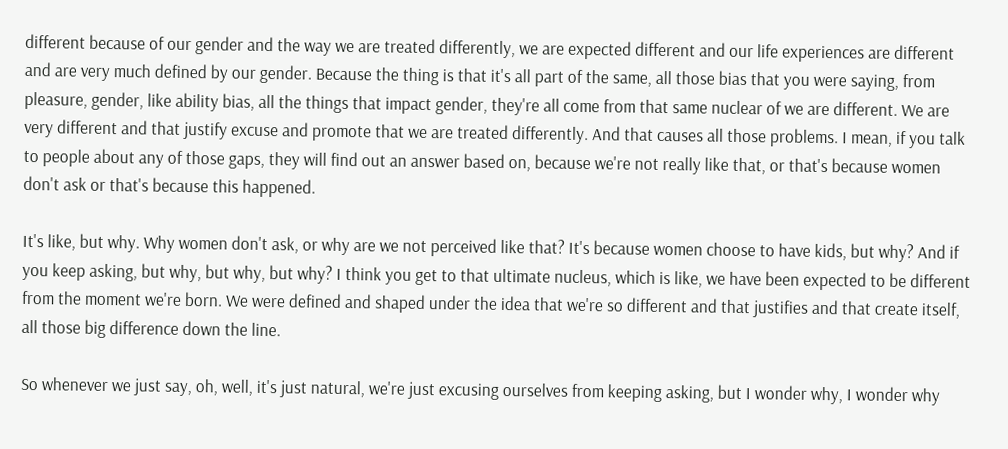different because of our gender and the way we are treated differently, we are expected different and our life experiences are different and are very much defined by our gender. Because the thing is that it's all part of the same, all those bias that you were saying, from pleasure, gender, like ability bias, all the things that impact gender, they're all come from that same nuclear of we are different. We are very different and that justify excuse and promote that we are treated differently. And that causes all those problems. I mean, if you talk to people about any of those gaps, they will find out an answer based on, because we're not really like that, or that's because women don't ask or that's because this happened.

It's like, but why. Why women don't ask, or why are we not perceived like that? It's because women choose to have kids, but why? And if you keep asking, but why, but why, but why? I think you get to that ultimate nucleus, which is like, we have been expected to be different from the moment we're born. We were defined and shaped under the idea that we're so different and that justifies and that create itself, all those big difference down the line.

So whenever we just say, oh, well, it's just natural, we're just excusing ourselves from keeping asking, but I wonder why, I wonder why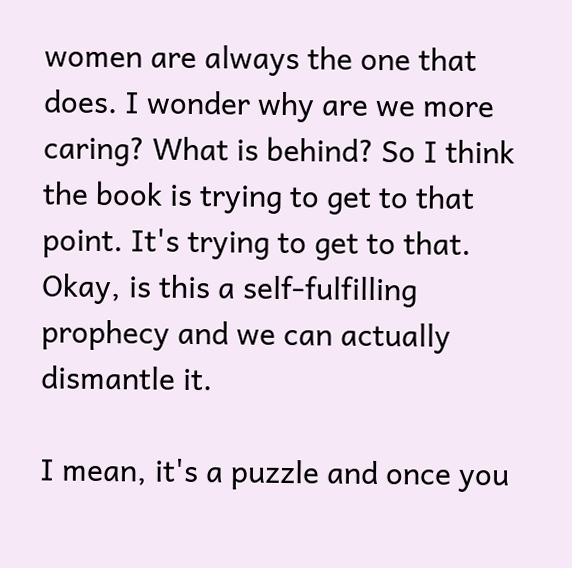women are always the one that does. I wonder why are we more caring? What is behind? So I think the book is trying to get to that point. It's trying to get to that. Okay, is this a self-fulfilling prophecy and we can actually dismantle it.

I mean, it's a puzzle and once you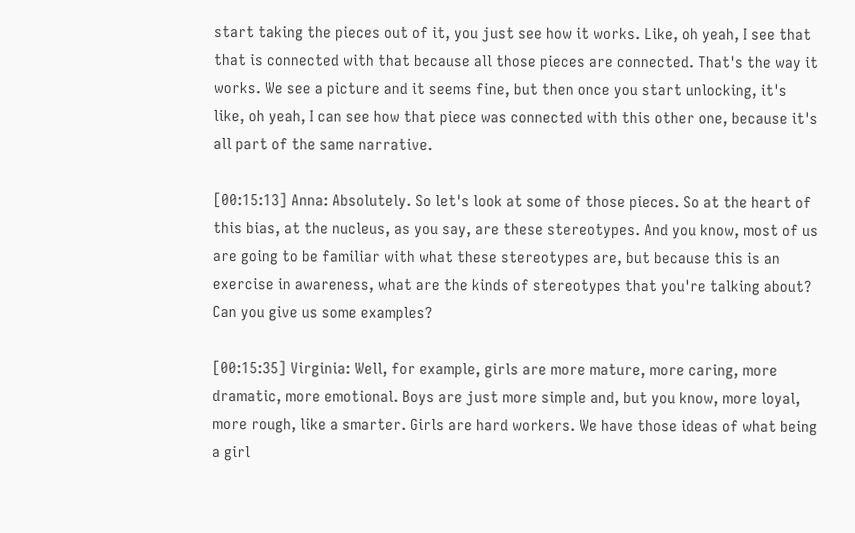start taking the pieces out of it, you just see how it works. Like, oh yeah, I see that that is connected with that because all those pieces are connected. That's the way it works. We see a picture and it seems fine, but then once you start unlocking, it's like, oh yeah, I can see how that piece was connected with this other one, because it's all part of the same narrative.

[00:15:13] Anna: Absolutely. So let's look at some of those pieces. So at the heart of this bias, at the nucleus, as you say, are these stereotypes. And you know, most of us are going to be familiar with what these stereotypes are, but because this is an exercise in awareness, what are the kinds of stereotypes that you're talking about? Can you give us some examples?

[00:15:35] Virginia: Well, for example, girls are more mature, more caring, more dramatic, more emotional. Boys are just more simple and, but you know, more loyal, more rough, like a smarter. Girls are hard workers. We have those ideas of what being a girl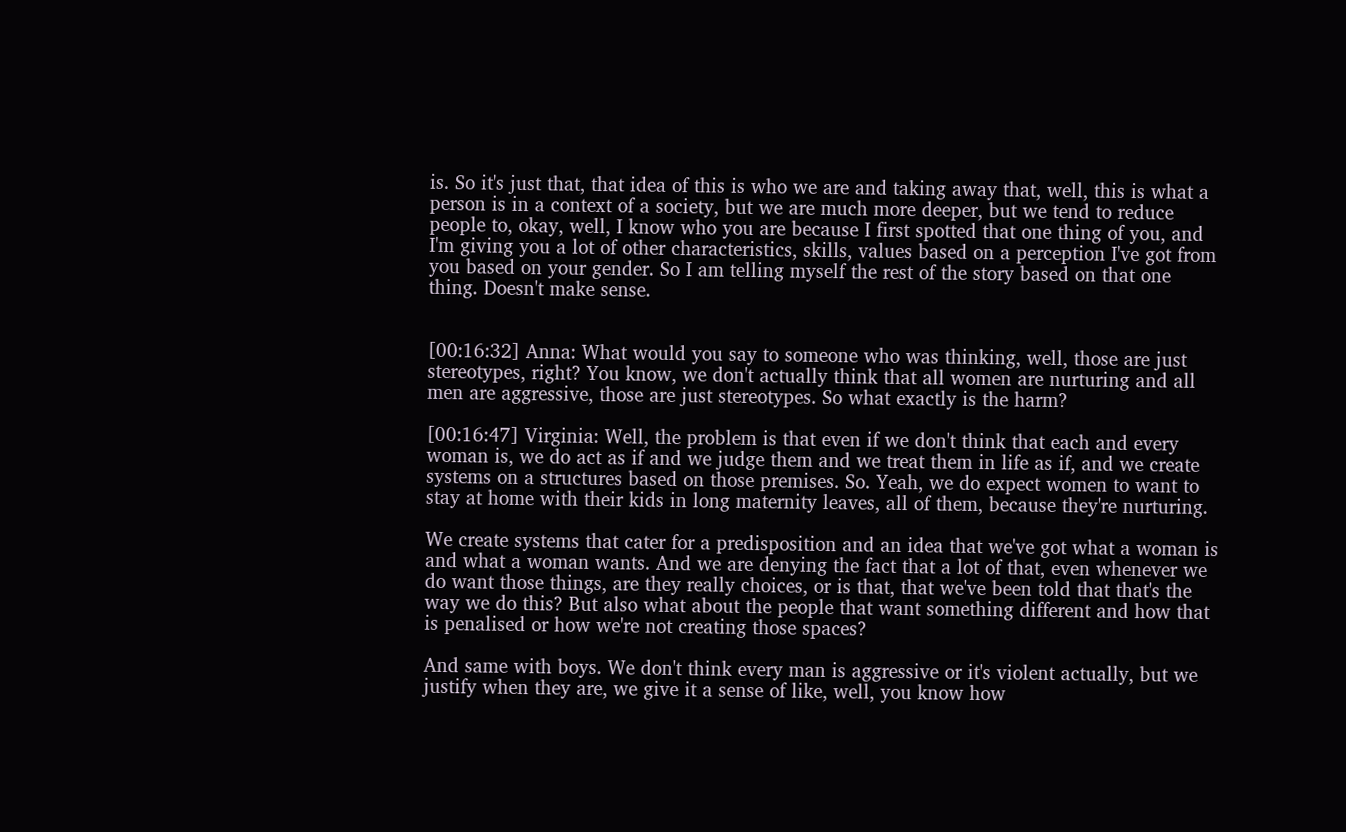is. So it's just that, that idea of this is who we are and taking away that, well, this is what a person is in a context of a society, but we are much more deeper, but we tend to reduce people to, okay, well, I know who you are because I first spotted that one thing of you, and I'm giving you a lot of other characteristics, skills, values based on a perception I've got from you based on your gender. So I am telling myself the rest of the story based on that one thing. Doesn't make sense.


[00:16:32] Anna: What would you say to someone who was thinking, well, those are just stereotypes, right? You know, we don't actually think that all women are nurturing and all men are aggressive, those are just stereotypes. So what exactly is the harm?

[00:16:47] Virginia: Well, the problem is that even if we don't think that each and every woman is, we do act as if and we judge them and we treat them in life as if, and we create systems on a structures based on those premises. So. Yeah, we do expect women to want to stay at home with their kids in long maternity leaves, all of them, because they're nurturing.

We create systems that cater for a predisposition and an idea that we've got what a woman is and what a woman wants. And we are denying the fact that a lot of that, even whenever we do want those things, are they really choices, or is that, that we've been told that that's the way we do this? But also what about the people that want something different and how that is penalised or how we're not creating those spaces?

And same with boys. We don't think every man is aggressive or it's violent actually, but we justify when they are, we give it a sense of like, well, you know how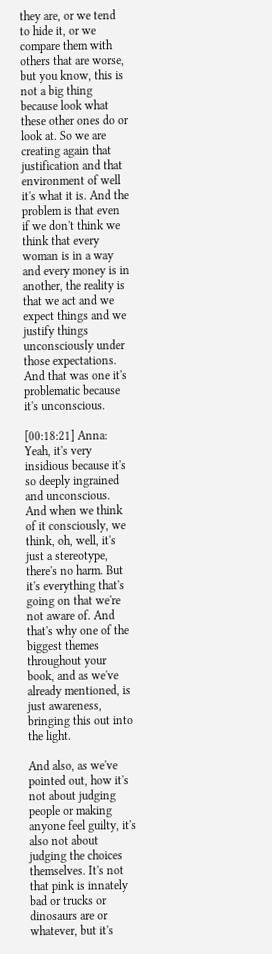they are, or we tend to hide it, or we compare them with others that are worse, but you know, this is not a big thing because look what these other ones do or look at. So we are creating again that justification and that environment of well it's what it is. And the problem is that even if we don't think we think that every woman is in a way and every money is in another, the reality is that we act and we expect things and we justify things unconsciously under those expectations. And that was one it's problematic because it's unconscious.

[00:18:21] Anna: Yeah, it's very insidious because it's so deeply ingrained and unconscious. And when we think of it consciously, we think, oh, well, it's just a stereotype, there's no harm. But it's everything that's going on that we're not aware of. And that's why one of the biggest themes throughout your book, and as we've already mentioned, is just awareness, bringing this out into the light.

And also, as we've pointed out, how it's not about judging people or making anyone feel guilty, it's also not about judging the choices themselves. It's not that pink is innately bad or trucks or dinosaurs are or whatever, but it's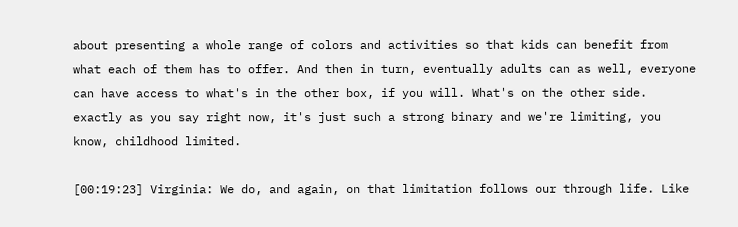about presenting a whole range of colors and activities so that kids can benefit from what each of them has to offer. And then in turn, eventually adults can as well, everyone can have access to what's in the other box, if you will. What's on the other side. exactly as you say right now, it's just such a strong binary and we're limiting, you know, childhood limited.

[00:19:23] Virginia: We do, and again, on that limitation follows our through life. Like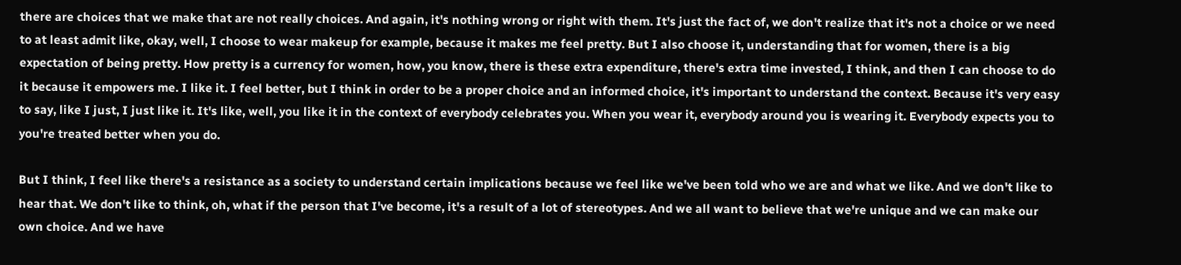there are choices that we make that are not really choices. And again, it's nothing wrong or right with them. It's just the fact of, we don't realize that it's not a choice or we need to at least admit like, okay, well, I choose to wear makeup for example, because it makes me feel pretty. But I also choose it, understanding that for women, there is a big expectation of being pretty. How pretty is a currency for women, how, you know, there is these extra expenditure, there's extra time invested, I think, and then I can choose to do it because it empowers me. I like it. I feel better, but I think in order to be a proper choice and an informed choice, it's important to understand the context. Because it's very easy to say, like I just, I just like it. It's like, well, you like it in the context of everybody celebrates you. When you wear it, everybody around you is wearing it. Everybody expects you to you're treated better when you do.

But I think, I feel like there's a resistance as a society to understand certain implications because we feel like we've been told who we are and what we like. And we don't like to hear that. We don't like to think, oh, what if the person that I've become, it's a result of a lot of stereotypes. And we all want to believe that we're unique and we can make our own choice. And we have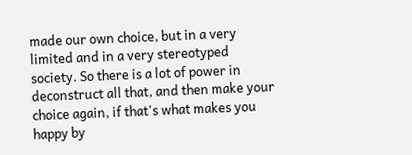made our own choice, but in a very limited and in a very stereotyped society. So there is a lot of power in deconstruct all that, and then make your choice again, if that's what makes you happy by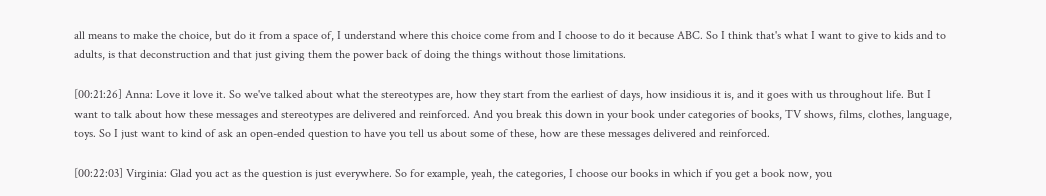all means to make the choice, but do it from a space of, I understand where this choice come from and I choose to do it because ABC. So I think that's what I want to give to kids and to adults, is that deconstruction and that just giving them the power back of doing the things without those limitations.

[00:21:26] Anna: Love it love it. So we've talked about what the stereotypes are, how they start from the earliest of days, how insidious it is, and it goes with us throughout life. But I want to talk about how these messages and stereotypes are delivered and reinforced. And you break this down in your book under categories of books, TV shows, films, clothes, language, toys. So I just want to kind of ask an open-ended question to have you tell us about some of these, how are these messages delivered and reinforced.

[00:22:03] Virginia: Glad you act as the question is just everywhere. So for example, yeah, the categories, I choose our books in which if you get a book now, you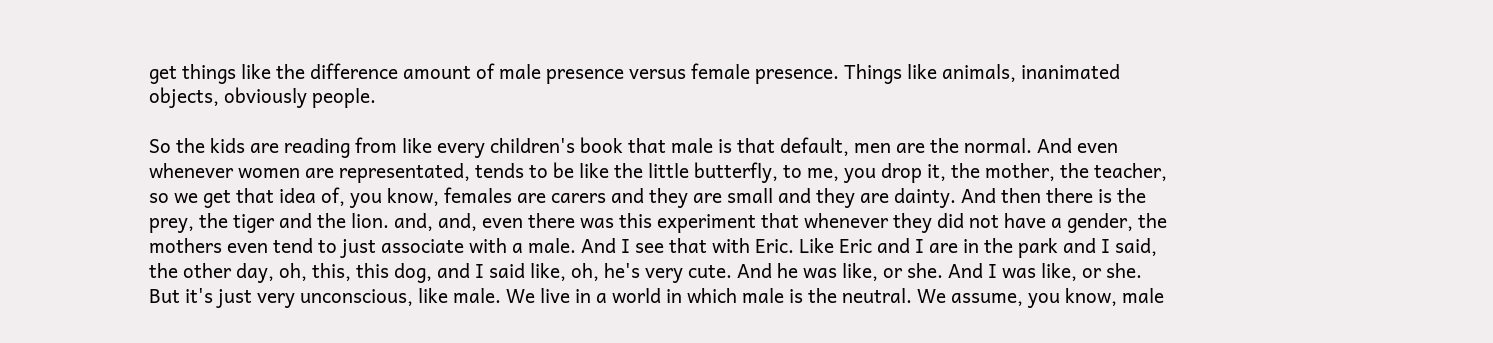get things like the difference amount of male presence versus female presence. Things like animals, inanimated objects, obviously people.

So the kids are reading from like every children's book that male is that default, men are the normal. And even whenever women are representated, tends to be like the little butterfly, to me, you drop it, the mother, the teacher, so we get that idea of, you know, females are carers and they are small and they are dainty. And then there is the prey, the tiger and the lion. and, and, even there was this experiment that whenever they did not have a gender, the mothers even tend to just associate with a male. And I see that with Eric. Like Eric and I are in the park and I said, the other day, oh, this, this dog, and I said like, oh, he's very cute. And he was like, or she. And I was like, or she. But it's just very unconscious, like male. We live in a world in which male is the neutral. We assume, you know, male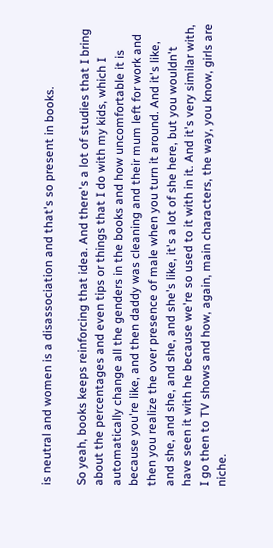is neutral and women is a disassociation and that's so present in books.

So yeah, books keeps reinforcing that idea. And there's a lot of studies that I bring about the percentages and even tips or things that I do with my kids, which I automatically change all the genders in the books and how uncomfortable it is because you're like, and then daddy was cleaning and their mum left for work and then you realize the over presence of male when you turn it around. And it's like, and she, and she, and she, and she's like, it's a lot of she here, but you wouldn't have seen it with he because we're so used to it with in it. And it's very similar with, I go then to TV shows and how, again, main characters, the way, you know, girls are niche.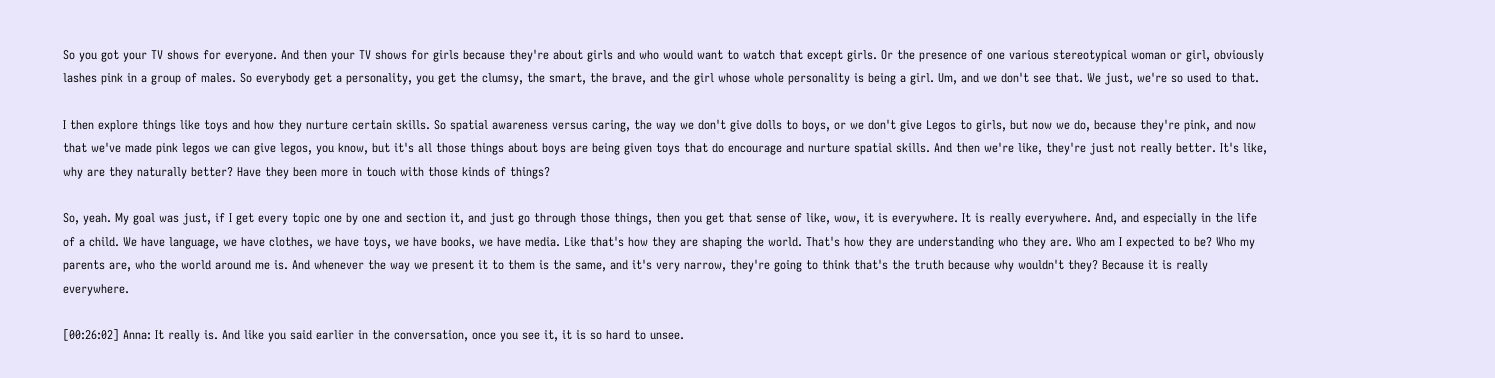So you got your TV shows for everyone. And then your TV shows for girls because they're about girls and who would want to watch that except girls. Or the presence of one various stereotypical woman or girl, obviously lashes pink in a group of males. So everybody get a personality, you get the clumsy, the smart, the brave, and the girl whose whole personality is being a girl. Um, and we don't see that. We just, we're so used to that.

I then explore things like toys and how they nurture certain skills. So spatial awareness versus caring, the way we don't give dolls to boys, or we don't give Legos to girls, but now we do, because they're pink, and now that we've made pink legos we can give legos, you know, but it's all those things about boys are being given toys that do encourage and nurture spatial skills. And then we're like, they're just not really better. It's like, why are they naturally better? Have they been more in touch with those kinds of things?

So, yeah. My goal was just, if I get every topic one by one and section it, and just go through those things, then you get that sense of like, wow, it is everywhere. It is really everywhere. And, and especially in the life of a child. We have language, we have clothes, we have toys, we have books, we have media. Like that's how they are shaping the world. That's how they are understanding who they are. Who am I expected to be? Who my parents are, who the world around me is. And whenever the way we present it to them is the same, and it's very narrow, they're going to think that's the truth because why wouldn't they? Because it is really everywhere.

[00:26:02] Anna: It really is. And like you said earlier in the conversation, once you see it, it is so hard to unsee.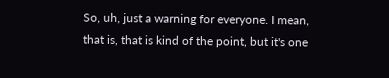So, uh, just a warning for everyone. I mean, that is, that is kind of the point, but it's one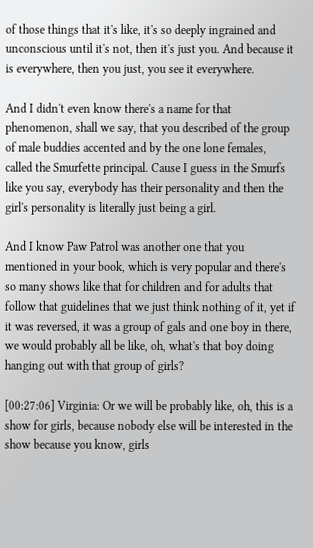of those things that it's like, it's so deeply ingrained and unconscious until it's not, then it's just you. And because it is everywhere, then you just, you see it everywhere.

And I didn't even know there's a name for that phenomenon, shall we say, that you described of the group of male buddies accented and by the one lone females, called the Smurfette principal. Cause I guess in the Smurfs like you say, everybody has their personality and then the girl's personality is literally just being a girl.

And I know Paw Patrol was another one that you mentioned in your book, which is very popular and there's so many shows like that for children and for adults that follow that guidelines that we just think nothing of it, yet if it was reversed, it was a group of gals and one boy in there, we would probably all be like, oh, what's that boy doing hanging out with that group of girls?

[00:27:06] Virginia: Or we will be probably like, oh, this is a show for girls, because nobody else will be interested in the show because you know, girls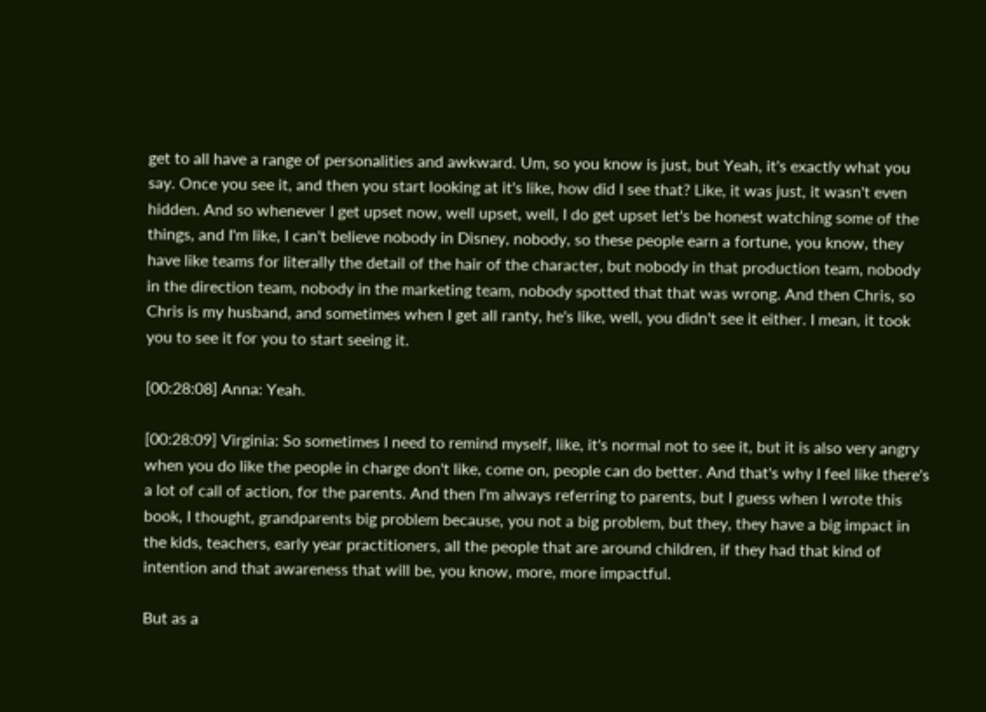get to all have a range of personalities and awkward. Um, so you know is just, but Yeah, it's exactly what you say. Once you see it, and then you start looking at it's like, how did I see that? Like, it was just, it wasn't even hidden. And so whenever I get upset now, well upset, well, I do get upset let's be honest watching some of the things, and I'm like, I can't believe nobody in Disney, nobody, so these people earn a fortune, you know, they have like teams for literally the detail of the hair of the character, but nobody in that production team, nobody in the direction team, nobody in the marketing team, nobody spotted that that was wrong. And then Chris, so Chris is my husband, and sometimes when I get all ranty, he's like, well, you didn't see it either. I mean, it took you to see it for you to start seeing it.

[00:28:08] Anna: Yeah.

[00:28:09] Virginia: So sometimes I need to remind myself, like, it's normal not to see it, but it is also very angry when you do like the people in charge don't like, come on, people can do better. And that's why I feel like there's a lot of call of action, for the parents. And then I'm always referring to parents, but I guess when I wrote this book, I thought, grandparents big problem because, you not a big problem, but they, they have a big impact in the kids, teachers, early year practitioners, all the people that are around children, if they had that kind of intention and that awareness that will be, you know, more, more impactful.

But as a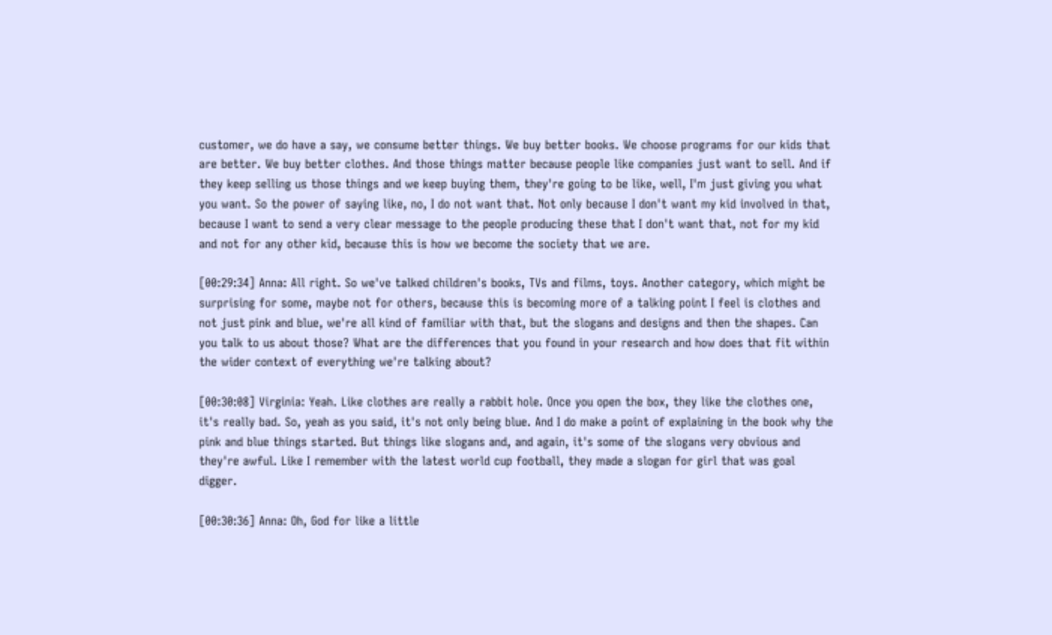customer, we do have a say, we consume better things. We buy better books. We choose programs for our kids that are better. We buy better clothes. And those things matter because people like companies just want to sell. And if they keep selling us those things and we keep buying them, they're going to be like, well, I'm just giving you what you want. So the power of saying like, no, I do not want that. Not only because I don't want my kid involved in that, because I want to send a very clear message to the people producing these that I don't want that, not for my kid and not for any other kid, because this is how we become the society that we are.

[00:29:34] Anna: All right. So we've talked children's books, TVs and films, toys. Another category, which might be surprising for some, maybe not for others, because this is becoming more of a talking point I feel is clothes and not just pink and blue, we're all kind of familiar with that, but the slogans and designs and then the shapes. Can you talk to us about those? What are the differences that you found in your research and how does that fit within the wider context of everything we're talking about?

[00:30:08] Virginia: Yeah. Like clothes are really a rabbit hole. Once you open the box, they like the clothes one, it's really bad. So, yeah as you said, it's not only being blue. And I do make a point of explaining in the book why the pink and blue things started. But things like slogans and, and again, it's some of the slogans very obvious and they're awful. Like I remember with the latest world cup football, they made a slogan for girl that was goal digger.

[00:30:36] Anna: Oh, God for like a little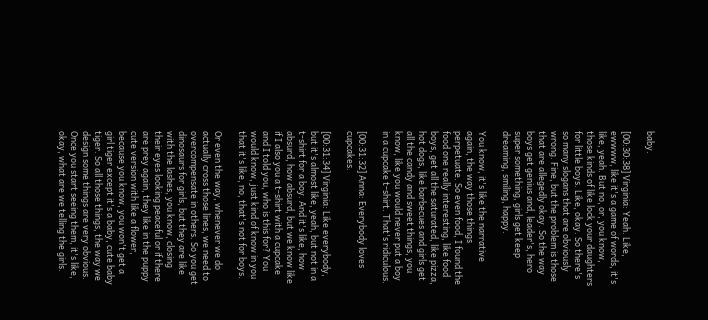baby.

[00:30:38] Virginia: Yeah. Like, ewwww, like it's a game of words, it's like, yeah. But no, or, you know, those kinds of like lock your daughters for little boys. Like, okay. So there's so many slogans that are obviously wrong. Fine, but the problem is those that are allegedly okay. So the way boys get genius and, leader's, hero super something, girls get keep dreaming, smiling, happy.

You know, it's like the narrative again, the way those things perpetuate. So even food, I found the food one really interesting, like food boys, get all the saturated, like pizza, hot dogs, like barbecues and girls get all the candy and sweet things, you know, like you would never put a boy in a cupcake t-shirt. That's ridiculous.

[00:31:32] Anna: Everybody loves cupcakes.

[00:31:34] Virginia: Like everybody, but it's almost like, yeah, but not in a t-shirt for a boy. And it's like, how absurd, how absurd, but we know like if I also you a t-shirt with a cupcake and I told you, who is this for? You would know, just kind of know in you that it's like, no, that's not for boys.

Or even the way, whenever we do actually cross those lines, we need to overcompensate in others. So you get dinosaurs for girls, but they are like with the lashes, you know, closing their eyes looking peaceful or if there are prey again, they like in the puppy cute version with like a flower, because you know, you won't get a girl tiger except it's a baby, cute baby tiger. So all those things, the way we design some things are very obvious. Once you start seeing them, it's like, okay, what are we telling the girls.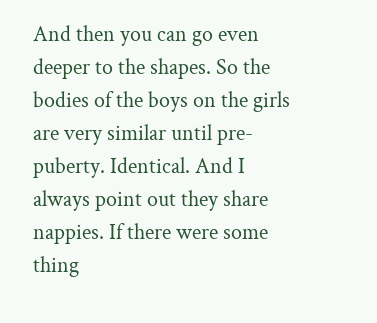And then you can go even deeper to the shapes. So the bodies of the boys on the girls are very similar until pre-puberty. Identical. And I always point out they share nappies. If there were some thing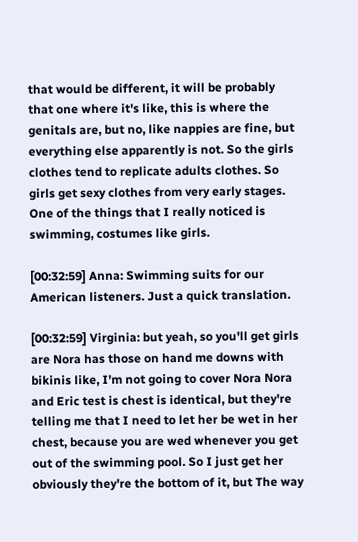that would be different, it will be probably that one where it's like, this is where the genitals are, but no, like nappies are fine, but everything else apparently is not. So the girls clothes tend to replicate adults clothes. So girls get sexy clothes from very early stages. One of the things that I really noticed is swimming, costumes like girls.

[00:32:59] Anna: Swimming suits for our American listeners. Just a quick translation.

[00:32:59] Virginia: but yeah, so you'll get girls are Nora has those on hand me downs with bikinis like, I'm not going to cover Nora Nora and Eric test is chest is identical, but they're telling me that I need to let her be wet in her chest, because you are wed whenever you get out of the swimming pool. So I just get her obviously they're the bottom of it, but The way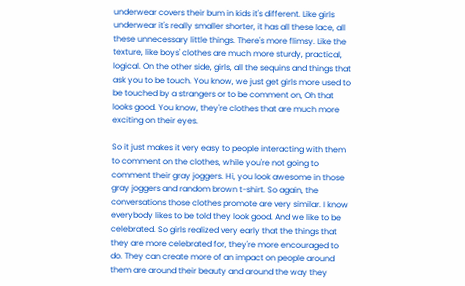underwear covers their bum in kids it's different. Like girls underwear it's really smaller shorter, it has all these lace, all these unnecessary little things. There's more flimsy. Like the texture, like boys' clothes are much more sturdy, practical, logical. On the other side, girls, all the sequins and things that ask you to be touch. You know, we just get girls more used to be touched by a strangers or to be comment on, Oh that looks good. You know, they're clothes that are much more exciting on their eyes.

So it just makes it very easy to people interacting with them to comment on the clothes, while you're not going to comment their gray joggers. Hi, you look awesome in those gray joggers and random brown t-shirt. So again, the conversations those clothes promote are very similar. I know everybody likes to be told they look good. And we like to be celebrated. So girls realized very early that the things that they are more celebrated for, they're more encouraged to do. They can create more of an impact on people around them are around their beauty and around the way they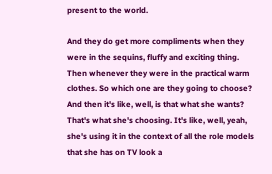present to the world.

And they do get more compliments when they were in the sequins, fluffy and exciting thing. Then whenever they were in the practical warm clothes. So which one are they going to choose? And then it's like, well, is that what she wants? That's what she's choosing. It's like, well, yeah, she's using it in the context of all the role models that she has on TV look a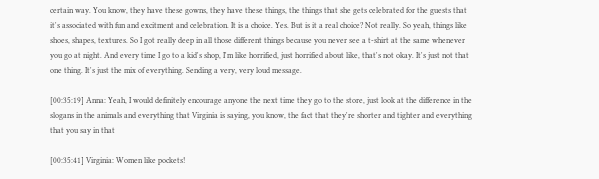certain way. You know, they have these gowns, they have these things, the things that she gets celebrated for the guests that it's associated with fun and excitment and celebration. It is a choice. Yes. But is it a real choice? Not really. So yeah, things like shoes, shapes, textures. So I got really deep in all those different things because you never see a t-shirt at the same whenever you go at night. And every time I go to a kid's shop, I'm like horrified, just horrified about like, that's not okay. It's just not that one thing. It's just the mix of everything. Sending a very, very loud message.

[00:35:19] Anna: Yeah, I would definitely encourage anyone the next time they go to the store, just look at the difference in the slogans in the animals and everything that Virginia is saying, you know, the fact that they're shorter and tighter and everything that you say in that

[00:35:41] Virginia: Women like pockets!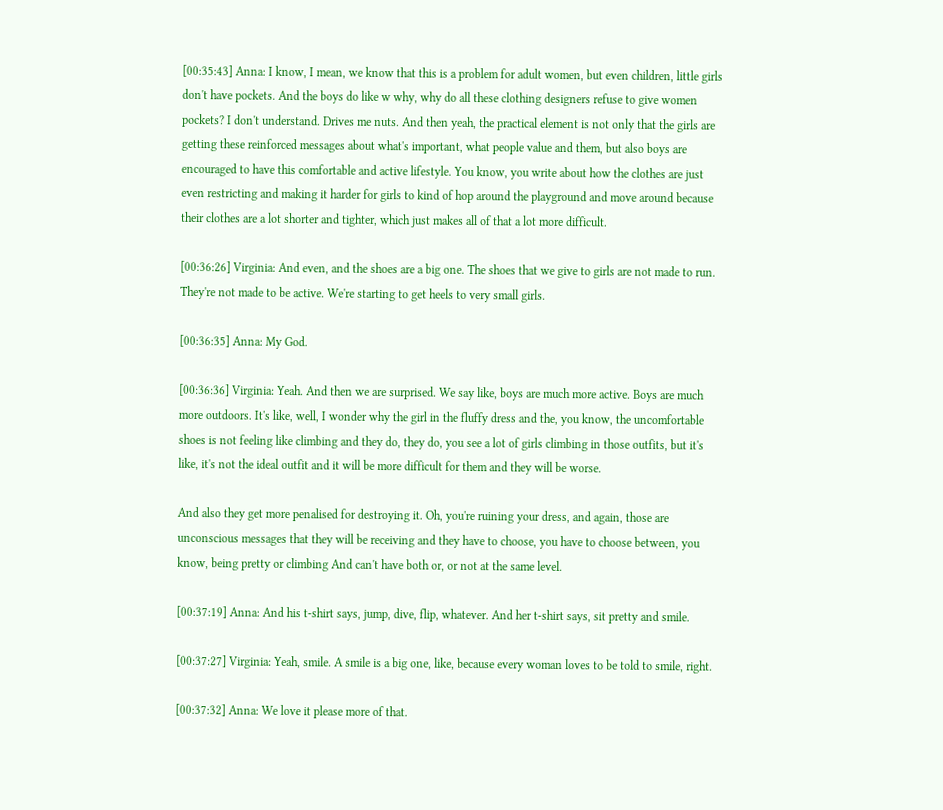[00:35:43] Anna: I know, I mean, we know that this is a problem for adult women, but even children, little girls don't have pockets. And the boys do like w why, why do all these clothing designers refuse to give women pockets? I don't understand. Drives me nuts. And then yeah, the practical element is not only that the girls are getting these reinforced messages about what's important, what people value and them, but also boys are encouraged to have this comfortable and active lifestyle. You know, you write about how the clothes are just even restricting and making it harder for girls to kind of hop around the playground and move around because their clothes are a lot shorter and tighter, which just makes all of that a lot more difficult.

[00:36:26] Virginia: And even, and the shoes are a big one. The shoes that we give to girls are not made to run. They're not made to be active. We're starting to get heels to very small girls.

[00:36:35] Anna: My God.

[00:36:36] Virginia: Yeah. And then we are surprised. We say like, boys are much more active. Boys are much more outdoors. It's like, well, I wonder why the girl in the fluffy dress and the, you know, the uncomfortable shoes is not feeling like climbing and they do, they do, you see a lot of girls climbing in those outfits, but it's like, it's not the ideal outfit and it will be more difficult for them and they will be worse.

And also they get more penalised for destroying it. Oh, you're ruining your dress, and again, those are unconscious messages that they will be receiving and they have to choose, you have to choose between, you know, being pretty or climbing And can't have both or, or not at the same level.

[00:37:19] Anna: And his t-shirt says, jump, dive, flip, whatever. And her t-shirt says, sit pretty and smile.

[00:37:27] Virginia: Yeah, smile. A smile is a big one, like, because every woman loves to be told to smile, right.

[00:37:32] Anna: We love it please more of that.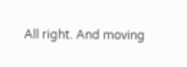All right. And moving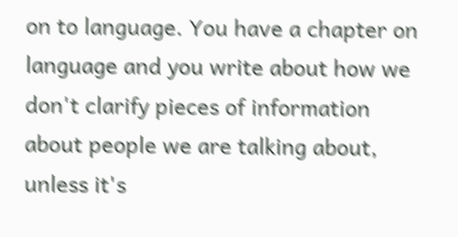on to language. You have a chapter on language and you write about how we don't clarify pieces of information about people we are talking about, unless it's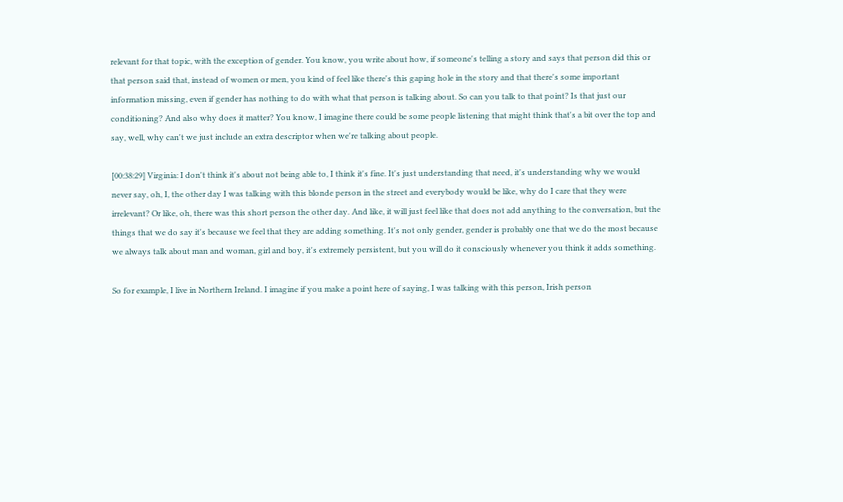relevant for that topic, with the exception of gender. You know, you write about how, if someone's telling a story and says that person did this or that person said that, instead of women or men, you kind of feel like there's this gaping hole in the story and that there's some important information missing, even if gender has nothing to do with what that person is talking about. So can you talk to that point? Is that just our conditioning? And also why does it matter? You know, I imagine there could be some people listening that might think that's a bit over the top and say, well, why can't we just include an extra descriptor when we're talking about people.

[00:38:29] Virginia: I don't think it's about not being able to, I think it's fine. It's just understanding that need, it's understanding why we would never say, oh, I, the other day I was talking with this blonde person in the street and everybody would be like, why do I care that they were irrelevant? Or like, oh, there was this short person the other day. And like, it will just feel like that does not add anything to the conversation, but the things that we do say it's because we feel that they are adding something. It's not only gender, gender is probably one that we do the most because we always talk about man and woman, girl and boy, it's extremely persistent, but you will do it consciously whenever you think it adds something.

So for example, I live in Northern Ireland. I imagine if you make a point here of saying, I was talking with this person, Irish person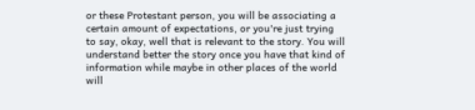or these Protestant person, you will be associating a certain amount of expectations, or you're just trying to say, okay, well that is relevant to the story. You will understand better the story once you have that kind of information while maybe in other places of the world will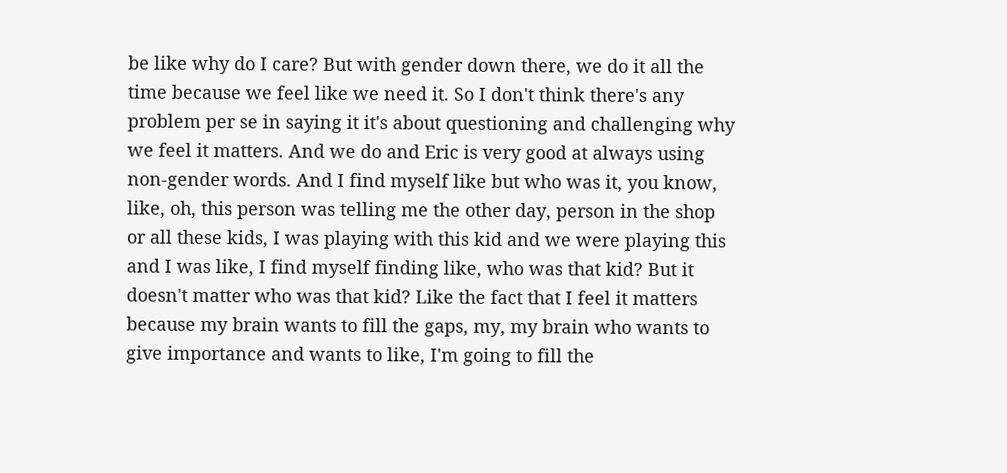be like why do I care? But with gender down there, we do it all the time because we feel like we need it. So I don't think there's any problem per se in saying it it's about questioning and challenging why we feel it matters. And we do and Eric is very good at always using non-gender words. And I find myself like but who was it, you know, like, oh, this person was telling me the other day, person in the shop or all these kids, I was playing with this kid and we were playing this and I was like, I find myself finding like, who was that kid? But it doesn't matter who was that kid? Like the fact that I feel it matters because my brain wants to fill the gaps, my, my brain who wants to give importance and wants to like, I'm going to fill the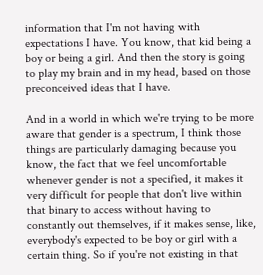information that I'm not having with expectations I have. You know, that kid being a boy or being a girl. And then the story is going to play my brain and in my head, based on those preconceived ideas that I have.

And in a world in which we're trying to be more aware that gender is a spectrum, I think those things are particularly damaging because you know, the fact that we feel uncomfortable whenever gender is not a specified, it makes it very difficult for people that don't live within that binary to access without having to constantly out themselves, if it makes sense, like, everybody's expected to be boy or girl with a certain thing. So if you're not existing in that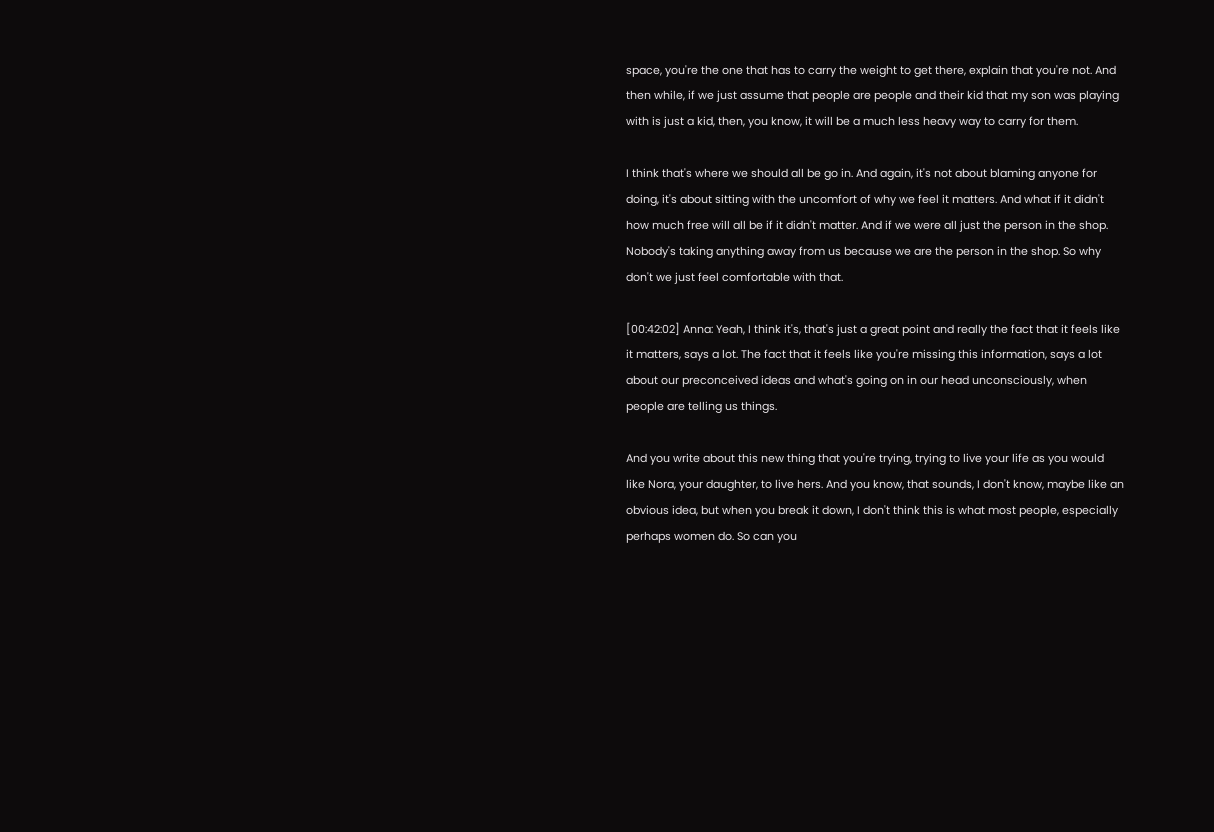space, you're the one that has to carry the weight to get there, explain that you're not. And then while, if we just assume that people are people and their kid that my son was playing with is just a kid, then, you know, it will be a much less heavy way to carry for them.

I think that's where we should all be go in. And again, it's not about blaming anyone for doing, it's about sitting with the uncomfort of why we feel it matters. And what if it didn't how much free will all be if it didn't matter. And if we were all just the person in the shop. Nobody's taking anything away from us because we are the person in the shop. So why don't we just feel comfortable with that.

[00:42:02] Anna: Yeah, I think it's, that's just a great point and really the fact that it feels like it matters, says a lot. The fact that it feels like you're missing this information, says a lot about our preconceived ideas and what's going on in our head unconsciously, when people are telling us things.

And you write about this new thing that you're trying, trying to live your life as you would like Nora, your daughter, to live hers. And you know, that sounds, I don't know, maybe like an obvious idea, but when you break it down, I don't think this is what most people, especially perhaps women do. So can you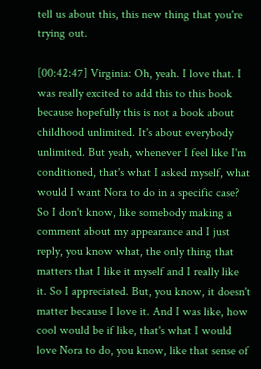tell us about this, this new thing that you're trying out.

[00:42:47] Virginia: Oh, yeah. I love that. I was really excited to add this to this book because hopefully this is not a book about childhood unlimited. It's about everybody unlimited. But yeah, whenever I feel like I'm conditioned, that's what I asked myself, what would I want Nora to do in a specific case? So I don't know, like somebody making a comment about my appearance and I just reply, you know what, the only thing that matters that I like it myself and I really like it. So I appreciated. But, you know, it doesn't matter because I love it. And I was like, how cool would be if like, that's what I would love Nora to do, you know, like that sense of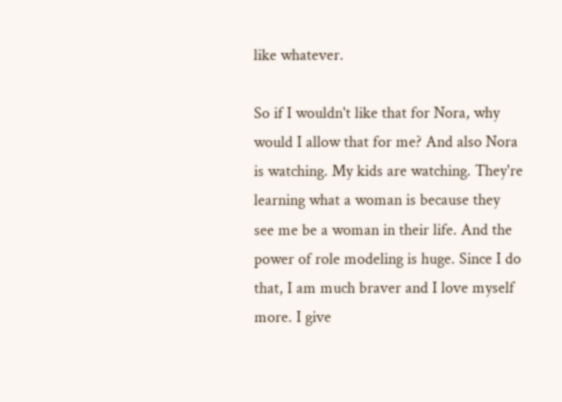like whatever.

So if I wouldn't like that for Nora, why would I allow that for me? And also Nora is watching. My kids are watching. They're learning what a woman is because they see me be a woman in their life. And the power of role modeling is huge. Since I do that, I am much braver and I love myself more. I give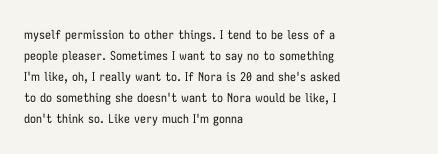myself permission to other things. I tend to be less of a people pleaser. Sometimes I want to say no to something I'm like, oh, I really want to. If Nora is 20 and she's asked to do something she doesn't want to Nora would be like, I don't think so. Like very much I'm gonna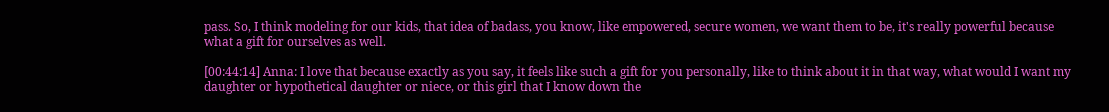pass. So, I think modeling for our kids, that idea of badass, you know, like empowered, secure women, we want them to be, it's really powerful because what a gift for ourselves as well.

[00:44:14] Anna: I love that because exactly as you say, it feels like such a gift for you personally, like to think about it in that way, what would I want my daughter or hypothetical daughter or niece, or this girl that I know down the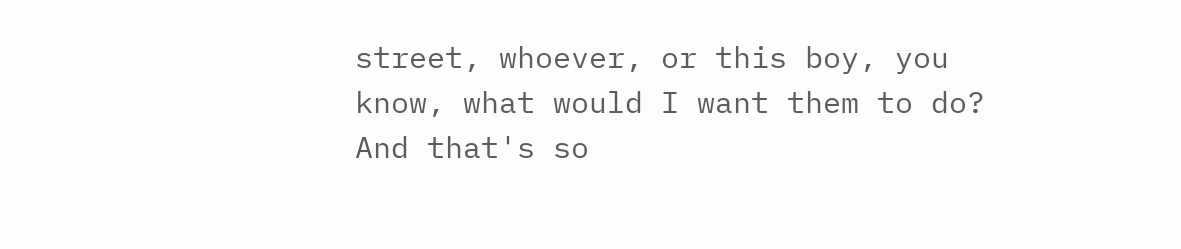street, whoever, or this boy, you know, what would I want them to do? And that's so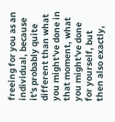freeing for you as an individual, because it's probably quite different than what you might've done in that moment, what you might've done for yourself, but then also exactly,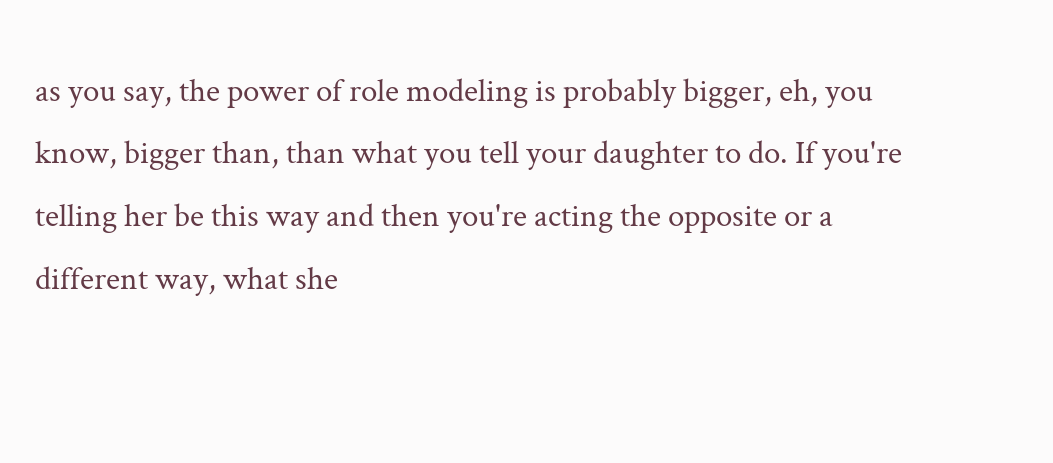as you say, the power of role modeling is probably bigger, eh, you know, bigger than, than what you tell your daughter to do. If you're telling her be this way and then you're acting the opposite or a different way, what she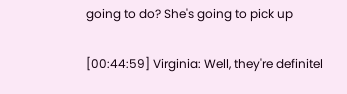going to do? She's going to pick up

[00:44:59] Virginia: Well, they're definitel